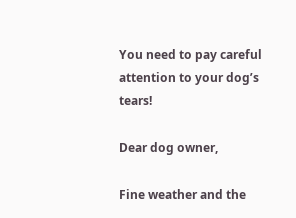You need to pay careful attention to your dog’s tears!

Dear dog owner,

Fine weather and the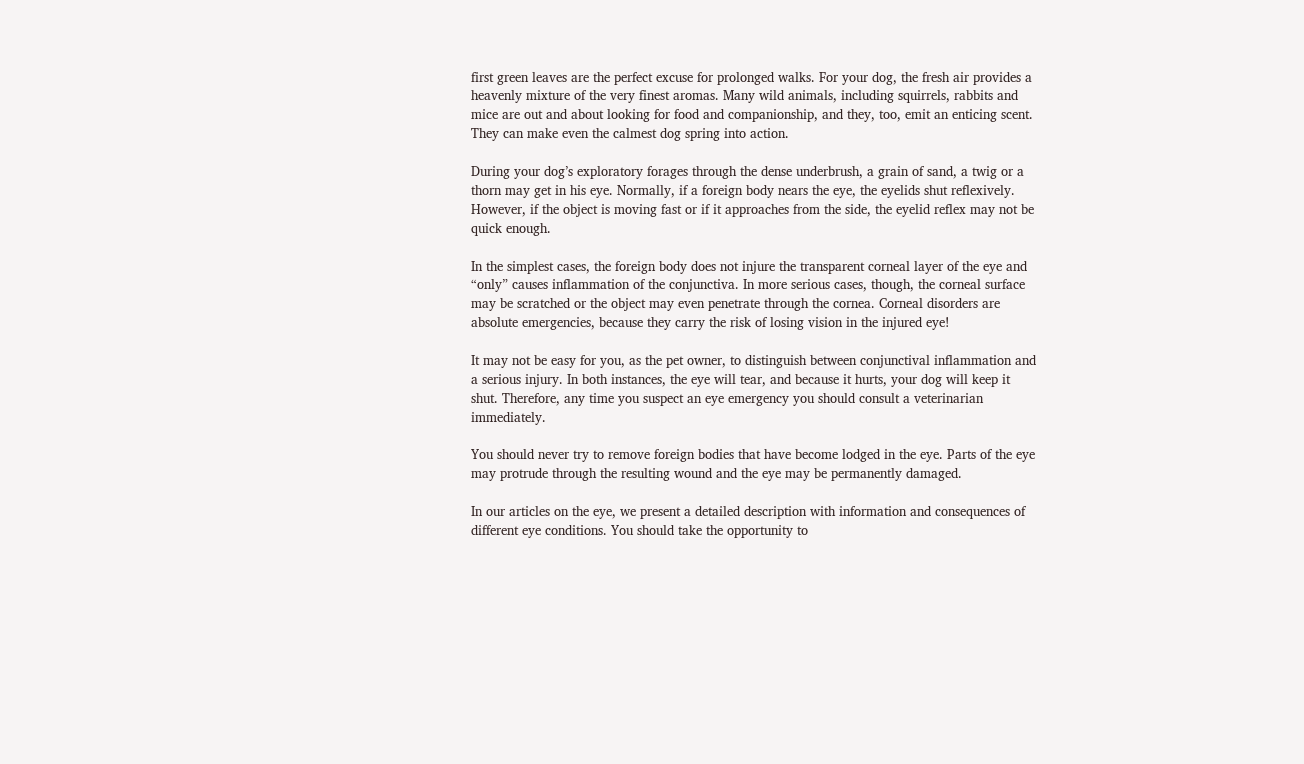first green leaves are the perfect excuse for prolonged walks. For your dog, the fresh air provides a heavenly mixture of the very finest aromas. Many wild animals, including squirrels, rabbits and mice are out and about looking for food and companionship, and they, too, emit an enticing scent. They can make even the calmest dog spring into action.

During your dog’s exploratory forages through the dense underbrush, a grain of sand, a twig or a thorn may get in his eye. Normally, if a foreign body nears the eye, the eyelids shut reflexively. However, if the object is moving fast or if it approaches from the side, the eyelid reflex may not be quick enough.

In the simplest cases, the foreign body does not injure the transparent corneal layer of the eye and “only” causes inflammation of the conjunctiva. In more serious cases, though, the corneal surface may be scratched or the object may even penetrate through the cornea. Corneal disorders are absolute emergencies, because they carry the risk of losing vision in the injured eye!

It may not be easy for you, as the pet owner, to distinguish between conjunctival inflammation and a serious injury. In both instances, the eye will tear, and because it hurts, your dog will keep it shut. Therefore, any time you suspect an eye emergency you should consult a veterinarian immediately.

You should never try to remove foreign bodies that have become lodged in the eye. Parts of the eye may protrude through the resulting wound and the eye may be permanently damaged.

In our articles on the eye, we present a detailed description with information and consequences of different eye conditions. You should take the opportunity to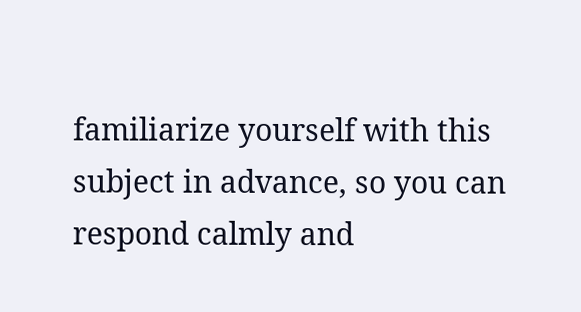familiarize yourself with this subject in advance, so you can respond calmly and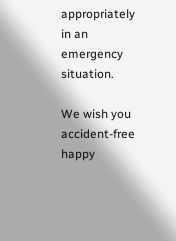appropriately in an emergency situation.

We wish you accident-free happy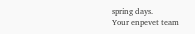spring days.
Your enpevet team